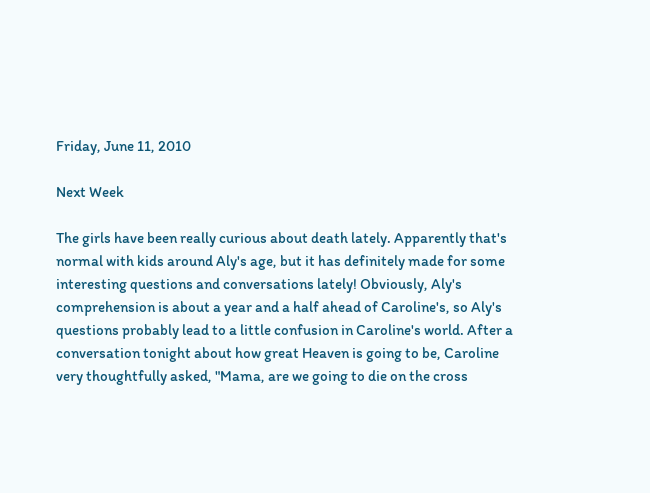Friday, June 11, 2010

Next Week

The girls have been really curious about death lately. Apparently that's normal with kids around Aly's age, but it has definitely made for some interesting questions and conversations lately! Obviously, Aly's comprehension is about a year and a half ahead of Caroline's, so Aly's questions probably lead to a little confusion in Caroline's world. After a conversation tonight about how great Heaven is going to be, Caroline very thoughtfully asked, "Mama, are we going to die on the cross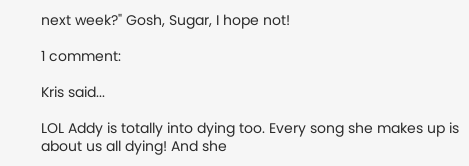next week?" Gosh, Sugar, I hope not!

1 comment:

Kris said...

LOL Addy is totally into dying too. Every song she makes up is about us all dying! And she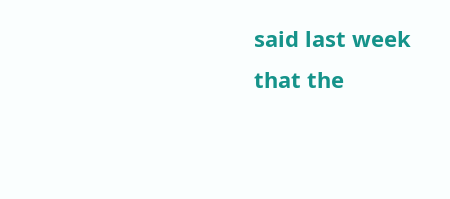said last week that the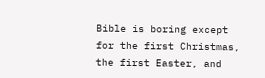Bible is boring except for the first Christmas, the first Easter, and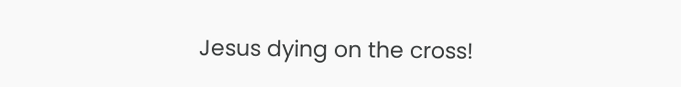Jesus dying on the cross!